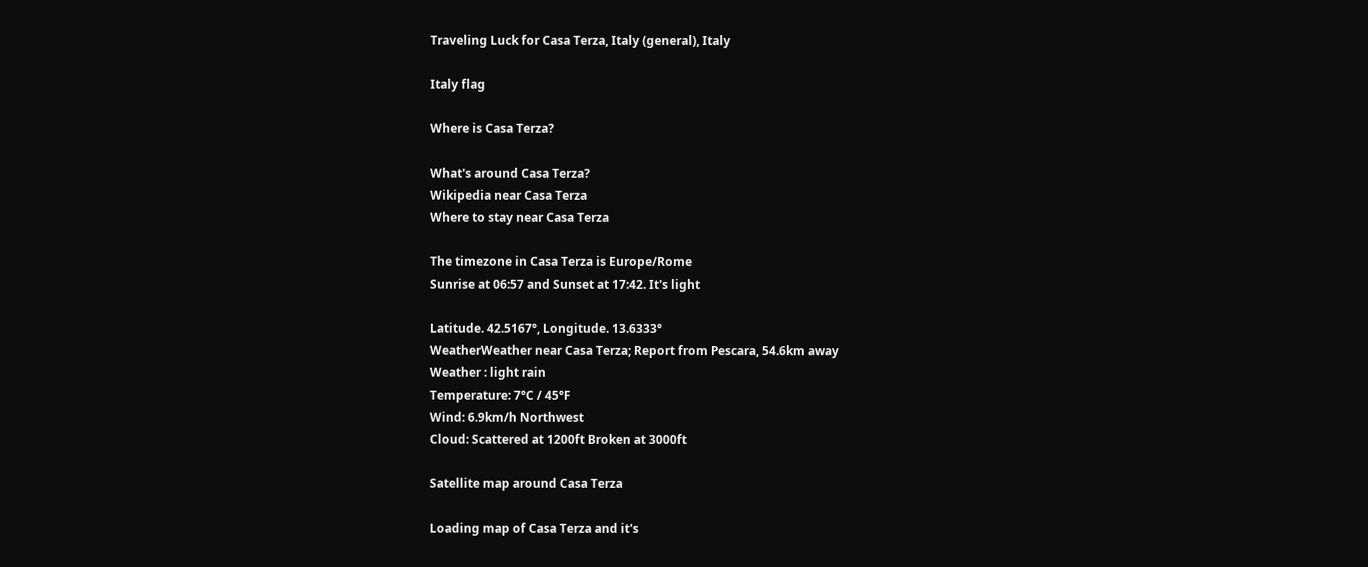Traveling Luck for Casa Terza, Italy (general), Italy

Italy flag

Where is Casa Terza?

What's around Casa Terza?
Wikipedia near Casa Terza
Where to stay near Casa Terza

The timezone in Casa Terza is Europe/Rome
Sunrise at 06:57 and Sunset at 17:42. It's light

Latitude. 42.5167°, Longitude. 13.6333°
WeatherWeather near Casa Terza; Report from Pescara, 54.6km away
Weather : light rain
Temperature: 7°C / 45°F
Wind: 6.9km/h Northwest
Cloud: Scattered at 1200ft Broken at 3000ft

Satellite map around Casa Terza

Loading map of Casa Terza and it's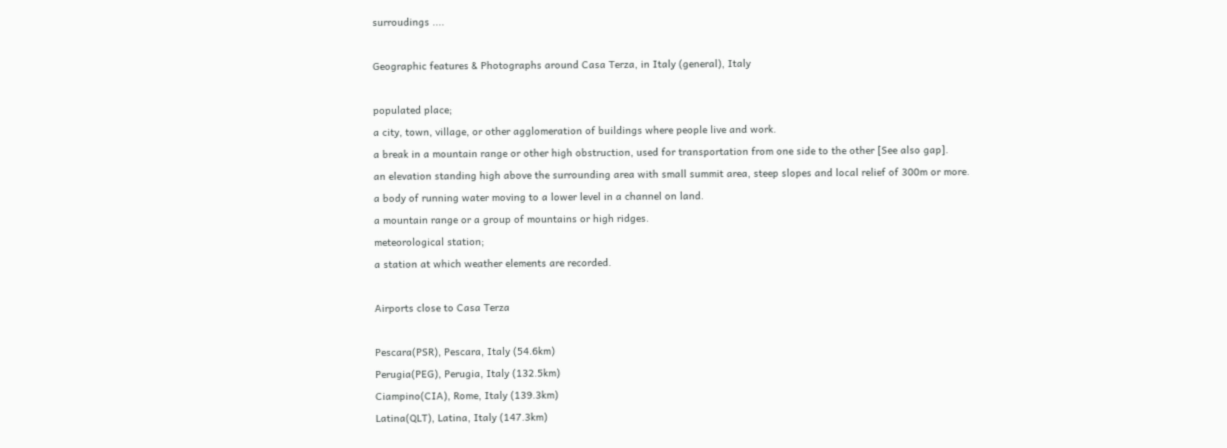surroudings ....

Geographic features & Photographs around Casa Terza, in Italy (general), Italy

populated place;
a city, town, village, or other agglomeration of buildings where people live and work.
a break in a mountain range or other high obstruction, used for transportation from one side to the other [See also gap].
an elevation standing high above the surrounding area with small summit area, steep slopes and local relief of 300m or more.
a body of running water moving to a lower level in a channel on land.
a mountain range or a group of mountains or high ridges.
meteorological station;
a station at which weather elements are recorded.

Airports close to Casa Terza

Pescara(PSR), Pescara, Italy (54.6km)
Perugia(PEG), Perugia, Italy (132.5km)
Ciampino(CIA), Rome, Italy (139.3km)
Latina(QLT), Latina, Italy (147.3km)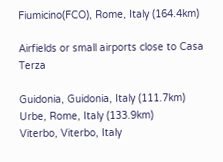Fiumicino(FCO), Rome, Italy (164.4km)

Airfields or small airports close to Casa Terza

Guidonia, Guidonia, Italy (111.7km)
Urbe, Rome, Italy (133.9km)
Viterbo, Viterbo, Italy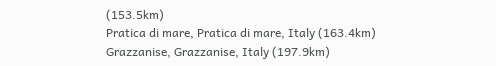(153.5km)
Pratica di mare, Pratica di mare, Italy (163.4km)
Grazzanise, Grazzanise, Italy (197.9km)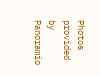Photos provided by Panoramio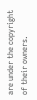are under the copyright of their owners.